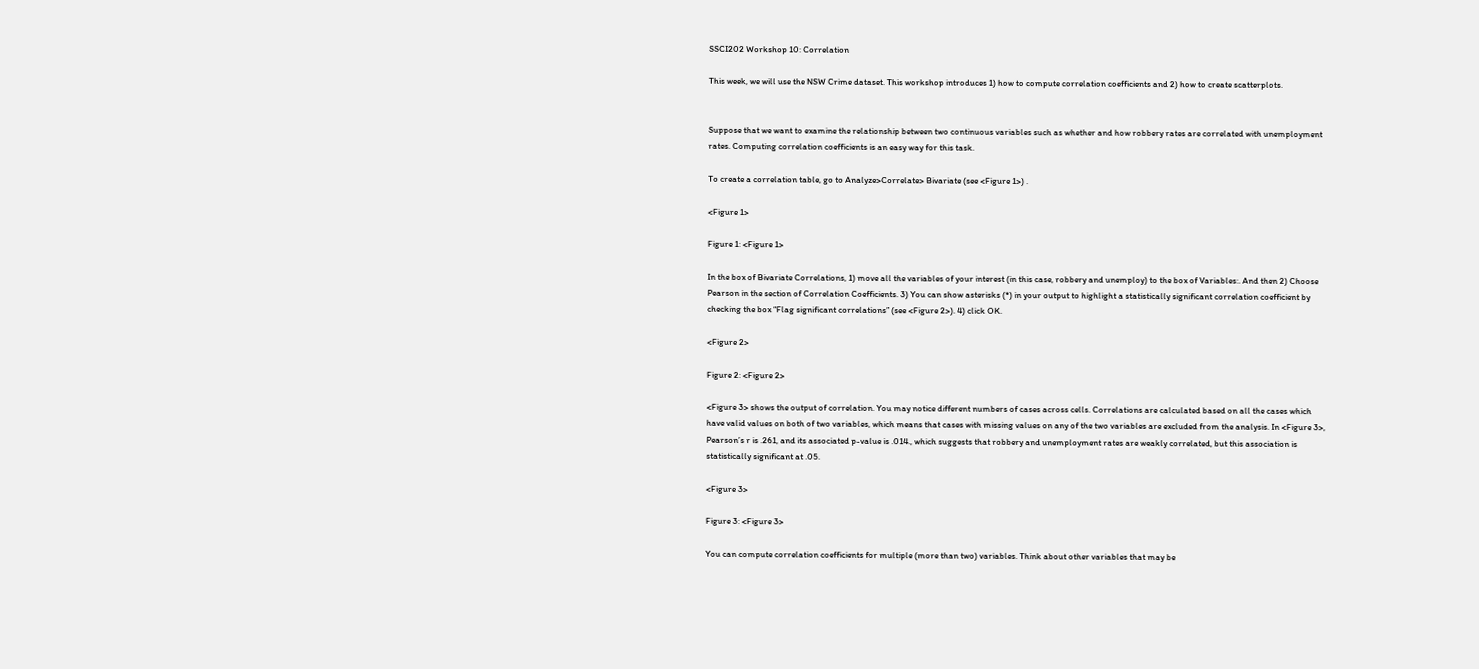SSCI202 Workshop 10: Correlation

This week, we will use the NSW Crime dataset. This workshop introduces 1) how to compute correlation coefficients and 2) how to create scatterplots.


Suppose that we want to examine the relationship between two continuous variables such as whether and how robbery rates are correlated with unemployment rates. Computing correlation coefficients is an easy way for this task.

To create a correlation table, go to Analyze>Correlate> Bivariate (see <Figure 1>) .

<Figure 1>

Figure 1: <Figure 1>

In the box of Bivariate Correlations, 1) move all the variables of your interest (in this case, robbery and unemploy) to the box of Variables:. And then 2) Choose Pearson in the section of Correlation Coefficients. 3) You can show asterisks (*) in your output to highlight a statistically significant correlation coefficient by checking the box “Flag significant correlations” (see <Figure 2>). 4) click OK.

<Figure 2>

Figure 2: <Figure 2>

<Figure 3> shows the output of correlation. You may notice different numbers of cases across cells. Correlations are calculated based on all the cases which have valid values on both of two variables, which means that cases with missing values on any of the two variables are excluded from the analysis. In <Figure 3>, Pearson’s r is .261, and its associated p-value is .014., which suggests that robbery and unemployment rates are weakly correlated, but this association is statistically significant at .05.

<Figure 3>

Figure 3: <Figure 3>

You can compute correlation coefficients for multiple (more than two) variables. Think about other variables that may be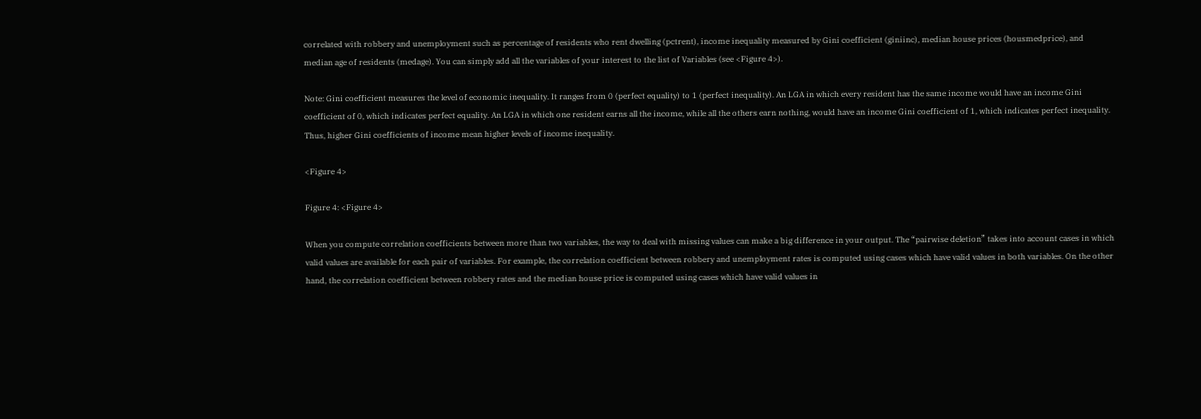correlated with robbery and unemployment such as percentage of residents who rent dwelling (pctrent), income inequality measured by Gini coefficient (giniinc), median house prices (housmedprice), and median age of residents (medage). You can simply add all the variables of your interest to the list of Variables (see <Figure 4>).

Note: Gini coefficient measures the level of economic inequality. It ranges from 0 (perfect equality) to 1 (perfect inequality). An LGA in which every resident has the same income would have an income Gini coefficient of 0, which indicates perfect equality. An LGA in which one resident earns all the income, while all the others earn nothing, would have an income Gini coefficient of 1, which indicates perfect inequality. Thus, higher Gini coefficients of income mean higher levels of income inequality.

<Figure 4>

Figure 4: <Figure 4>

When you compute correlation coefficients between more than two variables, the way to deal with missing values can make a big difference in your output. The “pairwise deletion” takes into account cases in which valid values are available for each pair of variables. For example, the correlation coefficient between robbery and unemployment rates is computed using cases which have valid values in both variables. On the other hand, the correlation coefficient between robbery rates and the median house price is computed using cases which have valid values in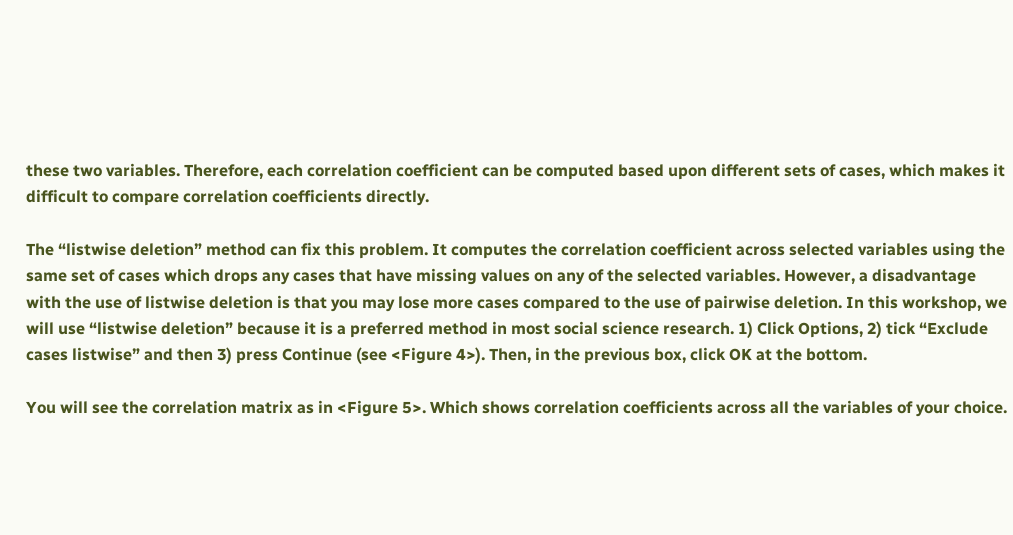these two variables. Therefore, each correlation coefficient can be computed based upon different sets of cases, which makes it difficult to compare correlation coefficients directly.

The “listwise deletion” method can fix this problem. It computes the correlation coefficient across selected variables using the same set of cases which drops any cases that have missing values on any of the selected variables. However, a disadvantage with the use of listwise deletion is that you may lose more cases compared to the use of pairwise deletion. In this workshop, we will use “listwise deletion” because it is a preferred method in most social science research. 1) Click Options, 2) tick “Exclude cases listwise” and then 3) press Continue (see <Figure 4>). Then, in the previous box, click OK at the bottom.

You will see the correlation matrix as in <Figure 5>. Which shows correlation coefficients across all the variables of your choice.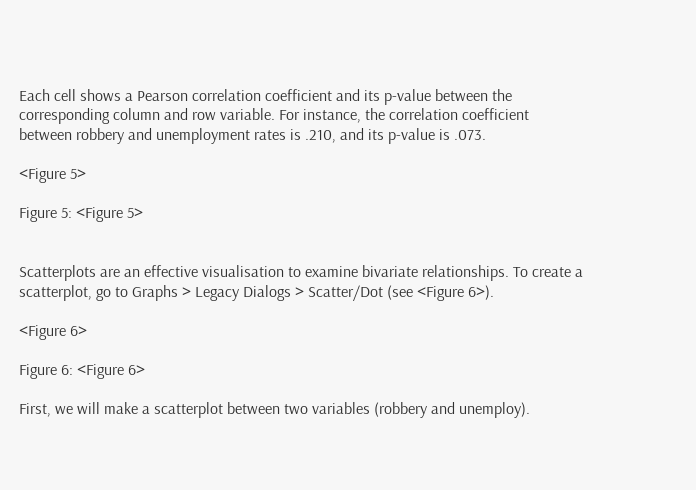Each cell shows a Pearson correlation coefficient and its p-value between the corresponding column and row variable. For instance, the correlation coefficient between robbery and unemployment rates is .210, and its p-value is .073.

<Figure 5>

Figure 5: <Figure 5>


Scatterplots are an effective visualisation to examine bivariate relationships. To create a scatterplot, go to Graphs > Legacy Dialogs > Scatter/Dot (see <Figure 6>).

<Figure 6>

Figure 6: <Figure 6>

First, we will make a scatterplot between two variables (robbery and unemploy).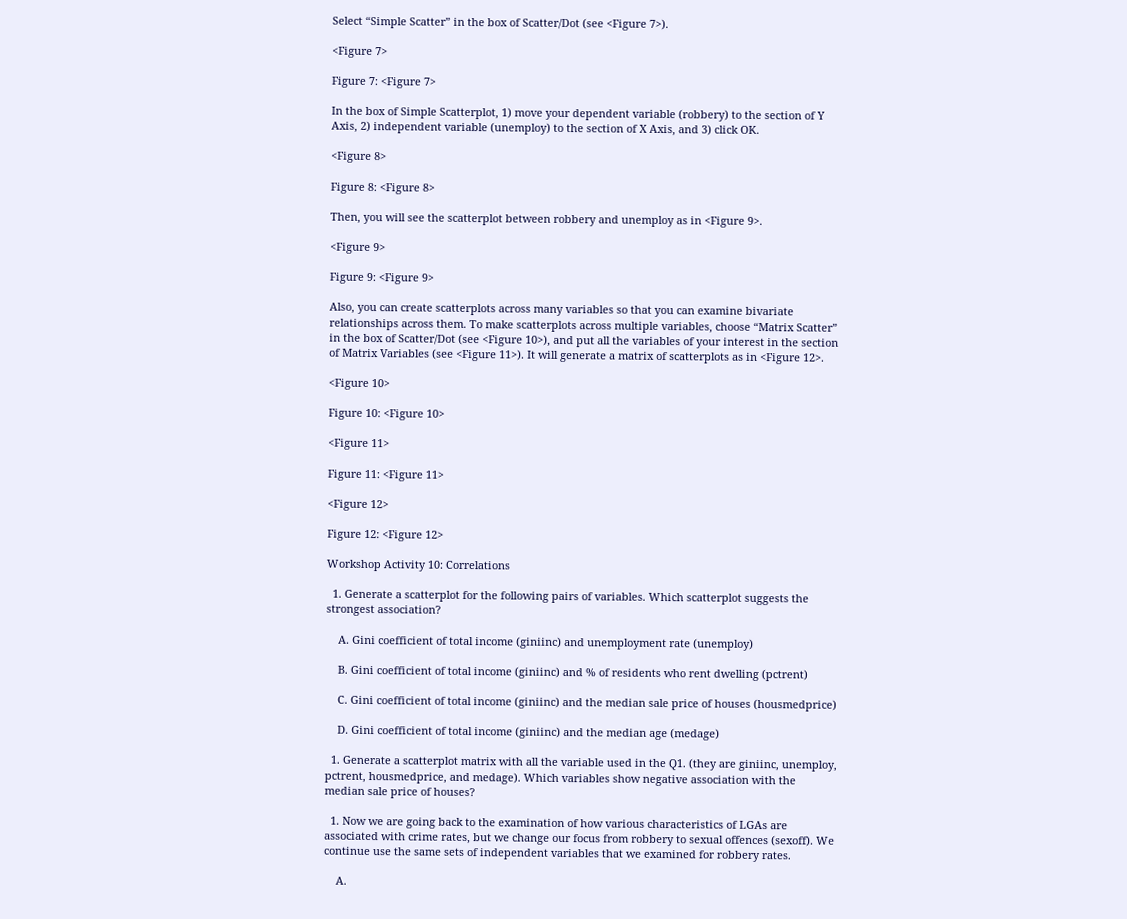Select “Simple Scatter” in the box of Scatter/Dot (see <Figure 7>).

<Figure 7>

Figure 7: <Figure 7>

In the box of Simple Scatterplot, 1) move your dependent variable (robbery) to the section of Y Axis, 2) independent variable (unemploy) to the section of X Axis, and 3) click OK.

<Figure 8>

Figure 8: <Figure 8>

Then, you will see the scatterplot between robbery and unemploy as in <Figure 9>.

<Figure 9>

Figure 9: <Figure 9>

Also, you can create scatterplots across many variables so that you can examine bivariate relationships across them. To make scatterplots across multiple variables, choose “Matrix Scatter” in the box of Scatter/Dot (see <Figure 10>), and put all the variables of your interest in the section of Matrix Variables (see <Figure 11>). It will generate a matrix of scatterplots as in <Figure 12>.

<Figure 10>

Figure 10: <Figure 10>

<Figure 11>

Figure 11: <Figure 11>

<Figure 12>

Figure 12: <Figure 12>

Workshop Activity 10: Correlations

  1. Generate a scatterplot for the following pairs of variables. Which scatterplot suggests the strongest association?

    A. Gini coefficient of total income (giniinc) and unemployment rate (unemploy)

    B. Gini coefficient of total income (giniinc) and % of residents who rent dwelling (pctrent)

    C. Gini coefficient of total income (giniinc) and the median sale price of houses (housmedprice)

    D. Gini coefficient of total income (giniinc) and the median age (medage)

  1. Generate a scatterplot matrix with all the variable used in the Q1. (they are giniinc, unemploy, pctrent, housmedprice, and medage). Which variables show negative association with the median sale price of houses?

  1. Now we are going back to the examination of how various characteristics of LGAs are associated with crime rates, but we change our focus from robbery to sexual offences (sexoff). We continue use the same sets of independent variables that we examined for robbery rates.

    A.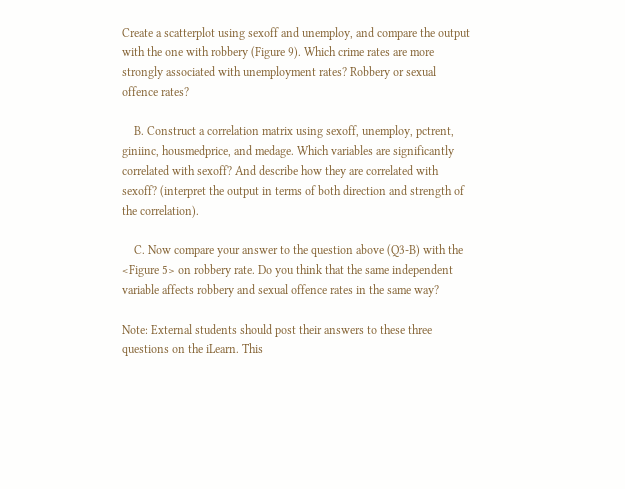Create a scatterplot using sexoff and unemploy, and compare the output with the one with robbery (Figure 9). Which crime rates are more strongly associated with unemployment rates? Robbery or sexual offence rates?

    B. Construct a correlation matrix using sexoff, unemploy, pctrent, giniinc, housmedprice, and medage. Which variables are significantly correlated with sexoff? And describe how they are correlated with sexoff? (interpret the output in terms of both direction and strength of the correlation).

    C. Now compare your answer to the question above (Q3-B) with the <Figure 5> on robbery rate. Do you think that the same independent variable affects robbery and sexual offence rates in the same way?

Note: External students should post their answers to these three questions on the iLearn. This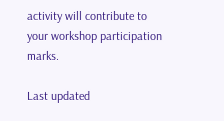activity will contribute to your workshop participation marks.

Last updated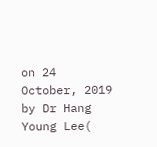on 24 October, 2019 by Dr Hang Young Lee(